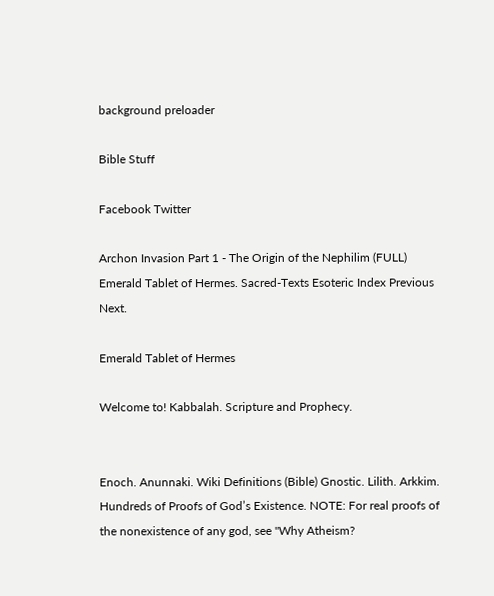background preloader

Bible Stuff

Facebook Twitter

Archon Invasion Part 1 - The Origin of the Nephilim (FULL) Emerald Tablet of Hermes. Sacred-Texts Esoteric Index Previous Next.

Emerald Tablet of Hermes

Welcome to! Kabbalah. Scripture and Prophecy.


Enoch. Anunnaki. Wiki Definitions (Bible) Gnostic. Lilith. Arkkim. Hundreds of Proofs of God’s Existence. NOTE: For real proofs of the nonexistence of any god, see "Why Atheism?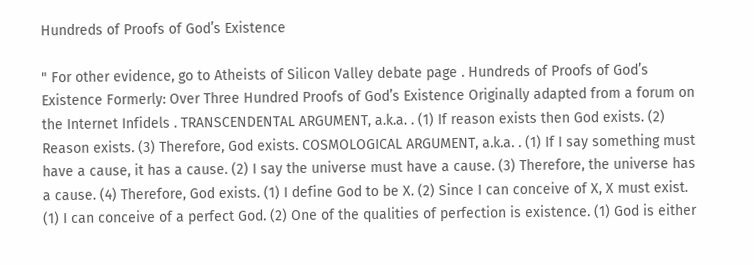Hundreds of Proofs of God’s Existence

" For other evidence, go to Atheists of Silicon Valley debate page . Hundreds of Proofs of God’s Existence Formerly: Over Three Hundred Proofs of God’s Existence Originally adapted from a forum on the Internet Infidels . TRANSCENDENTAL ARGUMENT, a.k.a. . (1) If reason exists then God exists. (2) Reason exists. (3) Therefore, God exists. COSMOLOGICAL ARGUMENT, a.k.a. . (1) If I say something must have a cause, it has a cause. (2) I say the universe must have a cause. (3) Therefore, the universe has a cause. (4) Therefore, God exists. (1) I define God to be X. (2) Since I can conceive of X, X must exist. (1) I can conceive of a perfect God. (2) One of the qualities of perfection is existence. (1) God is either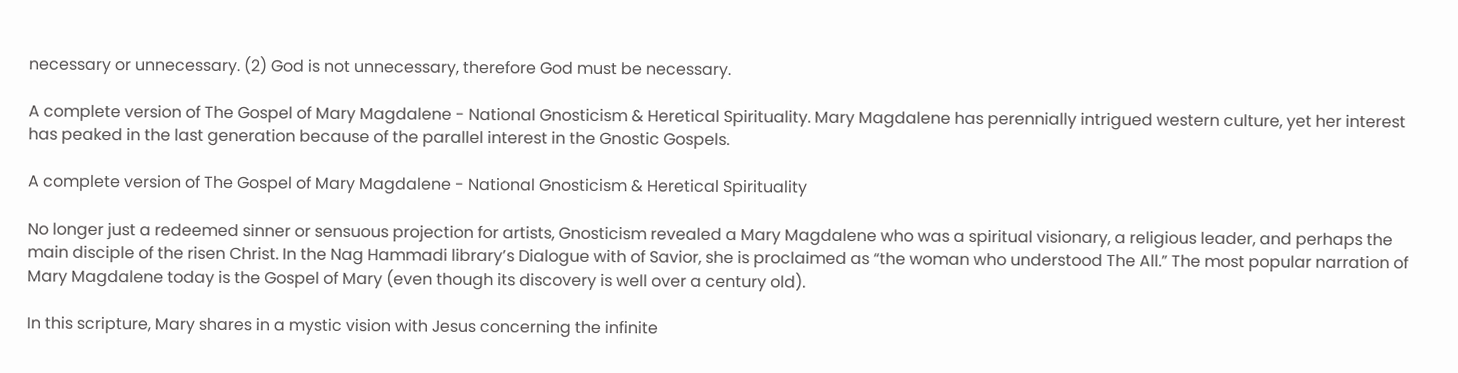necessary or unnecessary. (2) God is not unnecessary, therefore God must be necessary.

A complete version of The Gospel of Mary Magdalene - National Gnosticism & Heretical Spirituality. Mary Magdalene has perennially intrigued western culture, yet her interest has peaked in the last generation because of the parallel interest in the Gnostic Gospels.

A complete version of The Gospel of Mary Magdalene - National Gnosticism & Heretical Spirituality

No longer just a redeemed sinner or sensuous projection for artists, Gnosticism revealed a Mary Magdalene who was a spiritual visionary, a religious leader, and perhaps the main disciple of the risen Christ. In the Nag Hammadi library’s Dialogue with of Savior, she is proclaimed as “the woman who understood The All.” The most popular narration of Mary Magdalene today is the Gospel of Mary (even though its discovery is well over a century old).

In this scripture, Mary shares in a mystic vision with Jesus concerning the infinite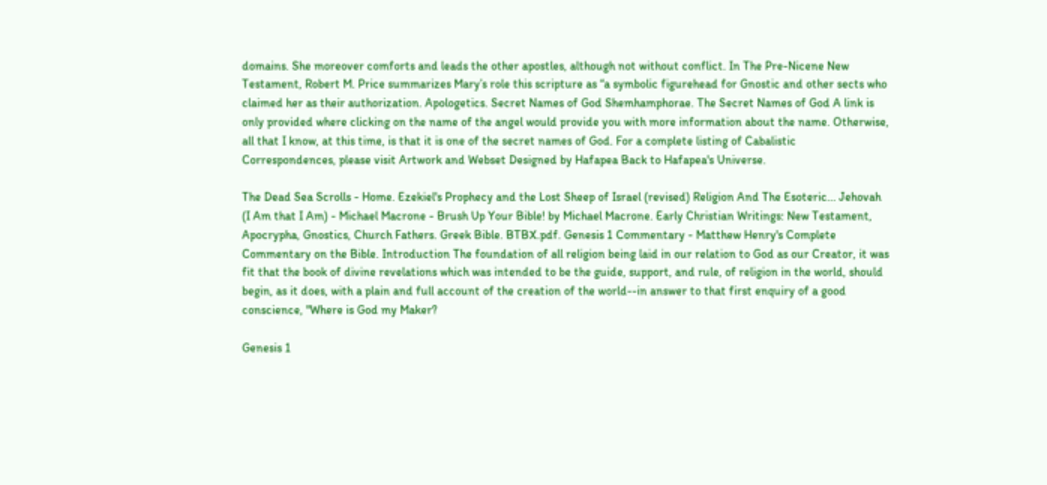domains. She moreover comforts and leads the other apostles, although not without conflict. In The Pre-Nicene New Testament, Robert M. Price summarizes Mary’s role this scripture as “a symbolic figurehead for Gnostic and other sects who claimed her as their authorization. Apologetics. Secret Names of God Shemhamphorae. The Secret Names of God A link is only provided where clicking on the name of the angel would provide you with more information about the name. Otherwise, all that I know, at this time, is that it is one of the secret names of God. For a complete listing of Cabalistic Correspondences, please visit Artwork and Webset Designed by Hafapea Back to Hafapea's Universe.

The Dead Sea Scrolls - Home. Ezekiel's Prophecy and the Lost Sheep of Israel (revised) Religion And The Esoteric... Jehovah (I Am that I Am) - Michael Macrone - Brush Up Your Bible! by Michael Macrone. Early Christian Writings: New Testament, Apocrypha, Gnostics, Church Fathers. Greek Bible. BTBX.pdf. Genesis 1 Commentary - Matthew Henry's Complete Commentary on the Bible. Introduction The foundation of all religion being laid in our relation to God as our Creator, it was fit that the book of divine revelations which was intended to be the guide, support, and rule, of religion in the world, should begin, as it does, with a plain and full account of the creation of the world--in answer to that first enquiry of a good conscience, "Where is God my Maker?

Genesis 1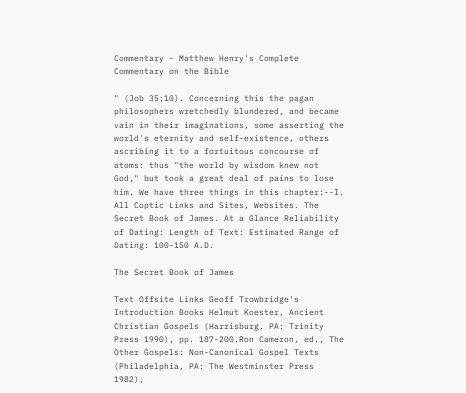Commentary - Matthew Henry's Complete Commentary on the Bible

" (Job 35:10). Concerning this the pagan philosophers wretchedly blundered, and became vain in their imaginations, some asserting the world's eternity and self-existence, others ascribing it to a fortuitous concourse of atoms: thus "the world by wisdom knew not God," but took a great deal of pains to lose him. We have three things in this chapter:--I. All Coptic Links and Sites, Websites. The Secret Book of James. At a Glance Reliability of Dating: Length of Text: Estimated Range of Dating: 100-150 A.D.

The Secret Book of James

Text Offsite Links Geoff Trowbridge's Introduction Books Helmut Koester, Ancient Christian Gospels (Harrisburg, PA: Trinity Press 1990), pp. 187-200.Ron Cameron, ed., The Other Gospels: Non-Canonical Gospel Texts (Philadelphia, PA: The Westminster Press 1982),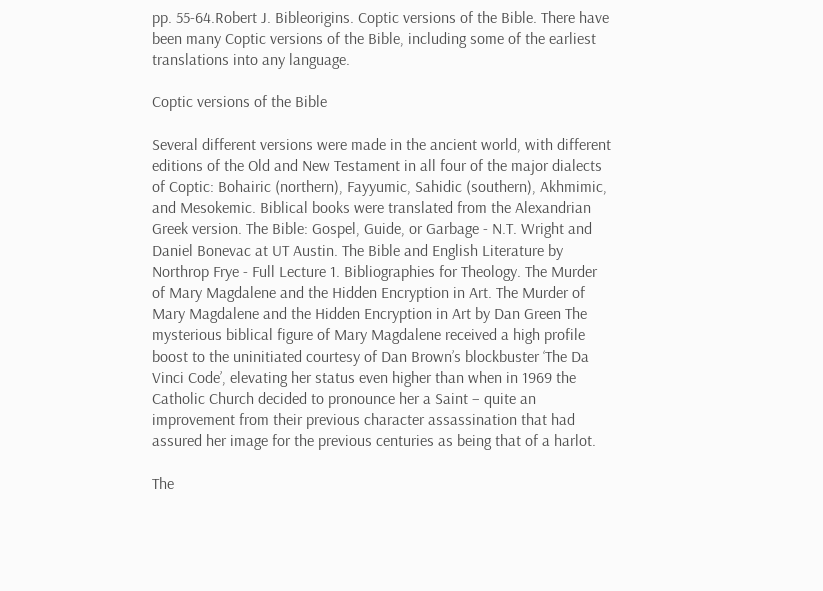pp. 55-64.Robert J. Bibleorigins. Coptic versions of the Bible. There have been many Coptic versions of the Bible, including some of the earliest translations into any language.

Coptic versions of the Bible

Several different versions were made in the ancient world, with different editions of the Old and New Testament in all four of the major dialects of Coptic: Bohairic (northern), Fayyumic, Sahidic (southern), Akhmimic, and Mesokemic. Biblical books were translated from the Alexandrian Greek version. The Bible: Gospel, Guide, or Garbage - N.T. Wright and Daniel Bonevac at UT Austin. The Bible and English Literature by Northrop Frye - Full Lecture 1. Bibliographies for Theology. The Murder of Mary Magdalene and the Hidden Encryption in Art. The Murder of Mary Magdalene and the Hidden Encryption in Art by Dan Green The mysterious biblical figure of Mary Magdalene received a high profile boost to the uninitiated courtesy of Dan Brown’s blockbuster ‘The Da Vinci Code’, elevating her status even higher than when in 1969 the Catholic Church decided to pronounce her a Saint – quite an improvement from their previous character assassination that had assured her image for the previous centuries as being that of a harlot.

The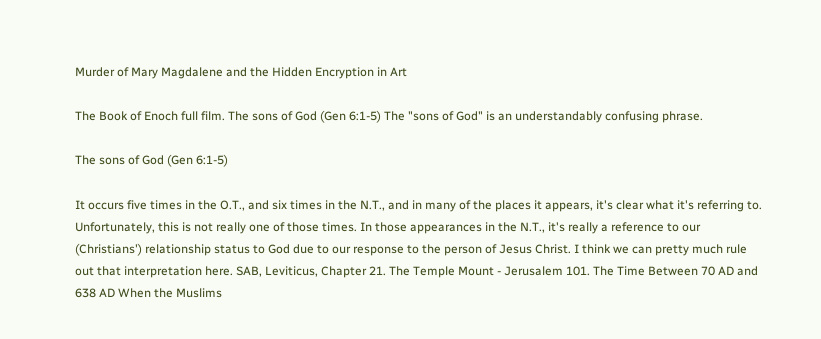Murder of Mary Magdalene and the Hidden Encryption in Art

The Book of Enoch full film. The sons of God (Gen 6:1-5) The "sons of God" is an understandably confusing phrase.

The sons of God (Gen 6:1-5)

It occurs five times in the O.T., and six times in the N.T., and in many of the places it appears, it's clear what it's referring to. Unfortunately, this is not really one of those times. In those appearances in the N.T., it's really a reference to our (Christians') relationship status to God due to our response to the person of Jesus Christ. I think we can pretty much rule out that interpretation here. SAB, Leviticus, Chapter 21. The Temple Mount - Jerusalem 101. The Time Between 70 AD and 638 AD When the Muslims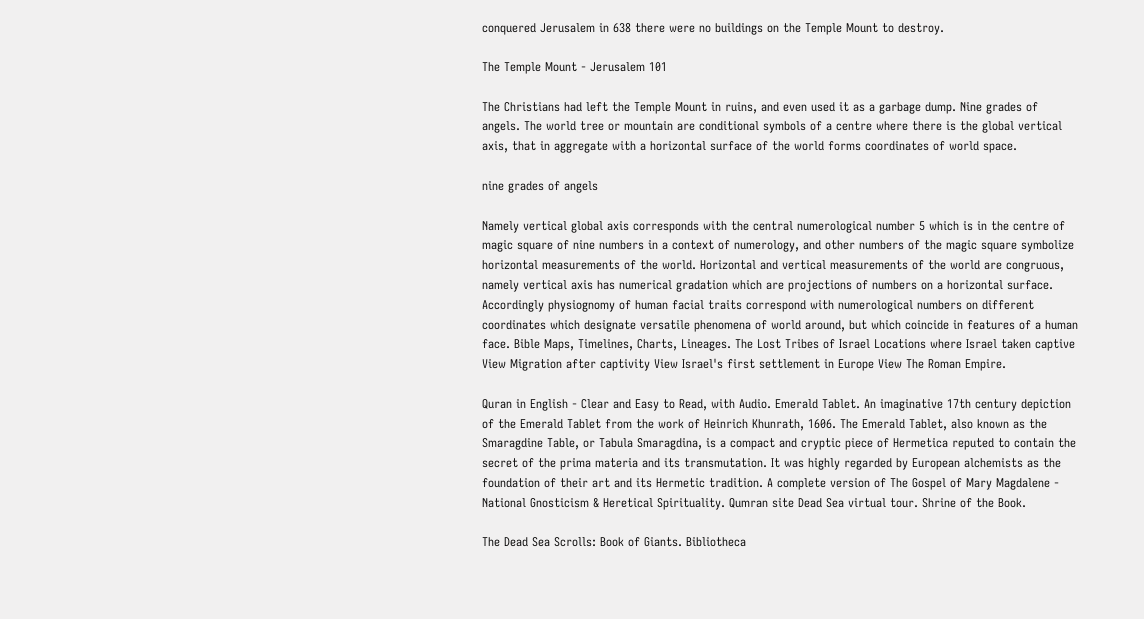conquered Jerusalem in 638 there were no buildings on the Temple Mount to destroy.

The Temple Mount - Jerusalem 101

The Christians had left the Temple Mount in ruins, and even used it as a garbage dump. Nine grades of angels. The world tree or mountain are conditional symbols of a centre where there is the global vertical axis, that in aggregate with a horizontal surface of the world forms coordinates of world space.

nine grades of angels

Namely vertical global axis corresponds with the central numerological number 5 which is in the centre of magic square of nine numbers in a context of numerology, and other numbers of the magic square symbolize horizontal measurements of the world. Horizontal and vertical measurements of the world are congruous, namely vertical axis has numerical gradation which are projections of numbers on a horizontal surface. Accordingly physiognomy of human facial traits correspond with numerological numbers on different coordinates which designate versatile phenomena of world around, but which coincide in features of a human face. Bible Maps, Timelines, Charts, Lineages. The Lost Tribes of Israel Locations where Israel taken captive View Migration after captivity View Israel's first settlement in Europe View The Roman Empire.

Quran in English - Clear and Easy to Read, with Audio. Emerald Tablet. An imaginative 17th century depiction of the Emerald Tablet from the work of Heinrich Khunrath, 1606. The Emerald Tablet, also known as the Smaragdine Table, or Tabula Smaragdina, is a compact and cryptic piece of Hermetica reputed to contain the secret of the prima materia and its transmutation. It was highly regarded by European alchemists as the foundation of their art and its Hermetic tradition. A complete version of The Gospel of Mary Magdalene - National Gnosticism & Heretical Spirituality. Qumran site Dead Sea virtual tour. Shrine of the Book.

The Dead Sea Scrolls: Book of Giants. Bibliotheca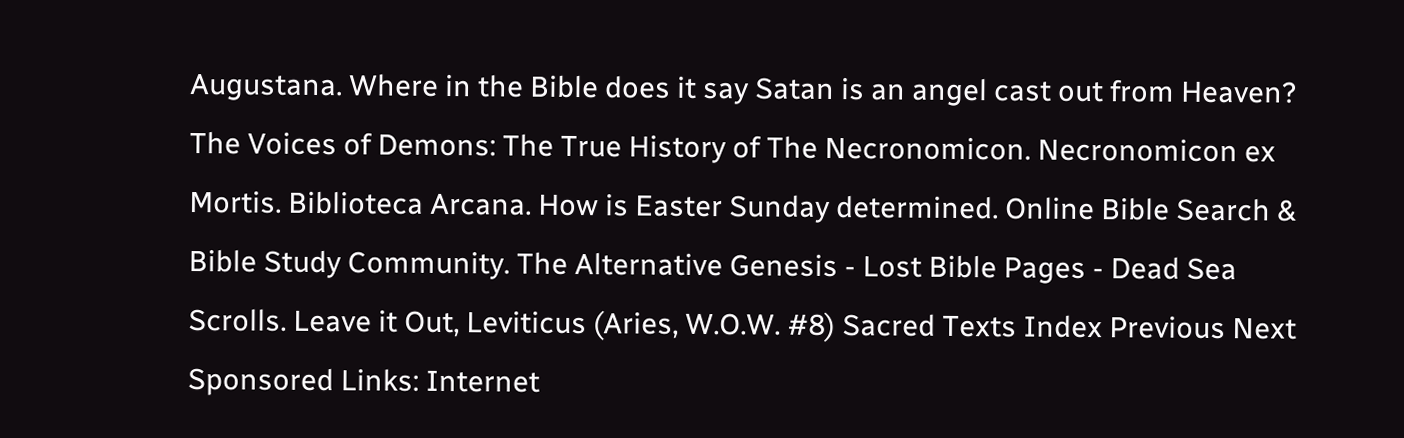Augustana. Where in the Bible does it say Satan is an angel cast out from Heaven? The Voices of Demons: The True History of The Necronomicon. Necronomicon ex Mortis. Biblioteca Arcana. How is Easter Sunday determined. Online Bible Search & Bible Study Community. The Alternative Genesis - Lost Bible Pages - Dead Sea Scrolls. Leave it Out, Leviticus (Aries, W.O.W. #8) Sacred Texts Index Previous Next Sponsored Links: Internet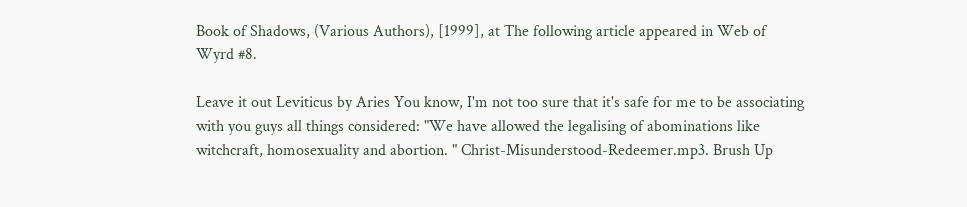Book of Shadows, (Various Authors), [1999], at The following article appeared in Web of Wyrd #8.

Leave it out Leviticus by Aries You know, I'm not too sure that it's safe for me to be associating with you guys all things considered: "We have allowed the legalising of abominations like witchcraft, homosexuality and abortion. " Christ-Misunderstood-Redeemer.mp3. Brush Up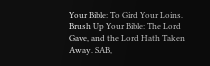Your Bible: To Gird Your Loins. Brush Up Your Bible: The Lord Gave, and the Lord Hath Taken Away. SAB,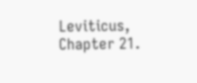Leviticus, Chapter 21.